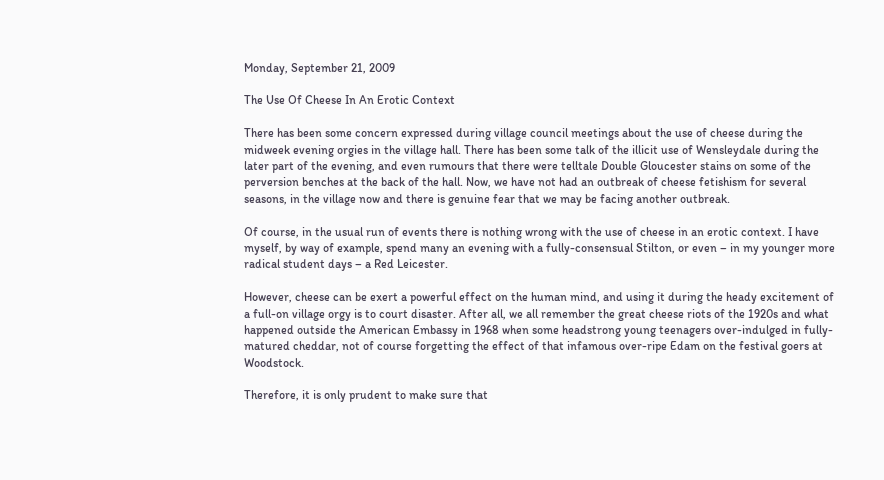Monday, September 21, 2009

The Use Of Cheese In An Erotic Context

There has been some concern expressed during village council meetings about the use of cheese during the midweek evening orgies in the village hall. There has been some talk of the illicit use of Wensleydale during the later part of the evening, and even rumours that there were telltale Double Gloucester stains on some of the perversion benches at the back of the hall. Now, we have not had an outbreak of cheese fetishism for several seasons, in the village now and there is genuine fear that we may be facing another outbreak.

Of course, in the usual run of events there is nothing wrong with the use of cheese in an erotic context. I have myself, by way of example, spend many an evening with a fully-consensual Stilton, or even – in my younger more radical student days – a Red Leicester.

However, cheese can be exert a powerful effect on the human mind, and using it during the heady excitement of a full-on village orgy is to court disaster. After all, we all remember the great cheese riots of the 1920s and what happened outside the American Embassy in 1968 when some headstrong young teenagers over-indulged in fully-matured cheddar, not of course forgetting the effect of that infamous over-ripe Edam on the festival goers at Woodstock.

Therefore, it is only prudent to make sure that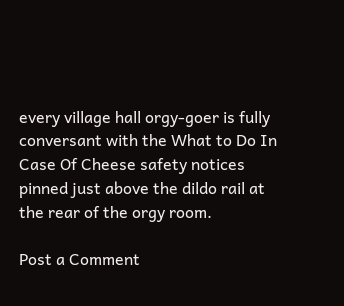every village hall orgy-goer is fully conversant with the What to Do In Case Of Cheese safety notices pinned just above the dildo rail at the rear of the orgy room.

Post a Comment